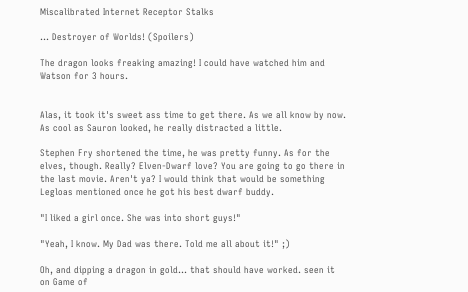Miscalibrated Internet Receptor Stalks

... Destroyer of Worlds! (Spoilers)

The dragon looks freaking amazing! I could have watched him and Watson for 3 hours.


Alas, it took it's sweet ass time to get there. As we all know by now. As cool as Sauron looked, he really distracted a little.

Stephen Fry shortened the time, he was pretty funny. As for the elves, though. Really? Elven-Dwarf love? You are going to go there in the last movie. Aren't ya? I would think that would be something Legloas mentioned once he got his best dwarf buddy.

"I liked a girl once. She was into short guys!"

"Yeah, I know. My Dad was there. Told me all about it!" ;)

Oh, and dipping a dragon in gold... that should have worked. seen it on Game of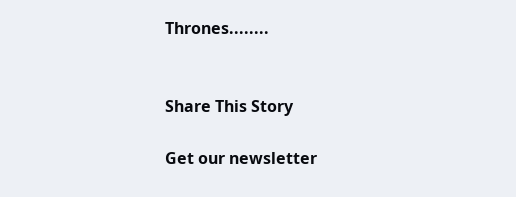Thrones........


Share This Story

Get our newsletter